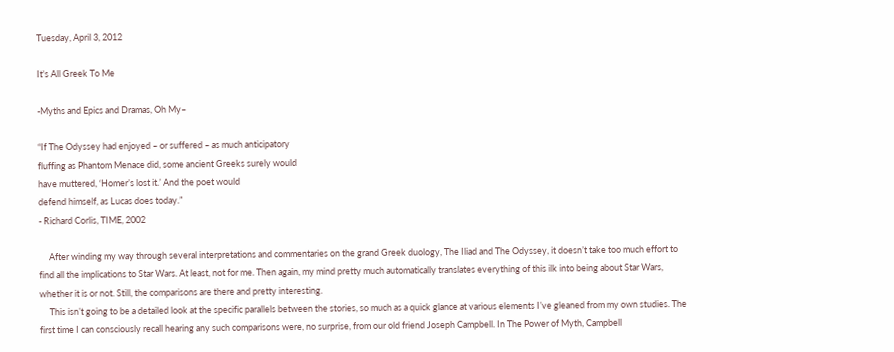Tuesday, April 3, 2012

It's All Greek To Me

-Myths and Epics and Dramas, Oh My–

“If The Odyssey had enjoyed – or suffered – as much anticipatory
fluffing as Phantom Menace did, some ancient Greeks surely would
have muttered, ‘Homer’s lost it.’ And the poet would
defend himself, as Lucas does today.”
- Richard Corlis, TIME, 2002

     After winding my way through several interpretations and commentaries on the grand Greek duology, The Iliad and The Odyssey, it doesn’t take too much effort to find all the implications to Star Wars. At least, not for me. Then again, my mind pretty much automatically translates everything of this ilk into being about Star Wars, whether it is or not. Still, the comparisons are there and pretty interesting.
     This isn’t going to be a detailed look at the specific parallels between the stories, so much as a quick glance at various elements I’ve gleaned from my own studies. The first time I can consciously recall hearing any such comparisons were, no surprise, from our old friend Joseph Campbell. In The Power of Myth, Campbell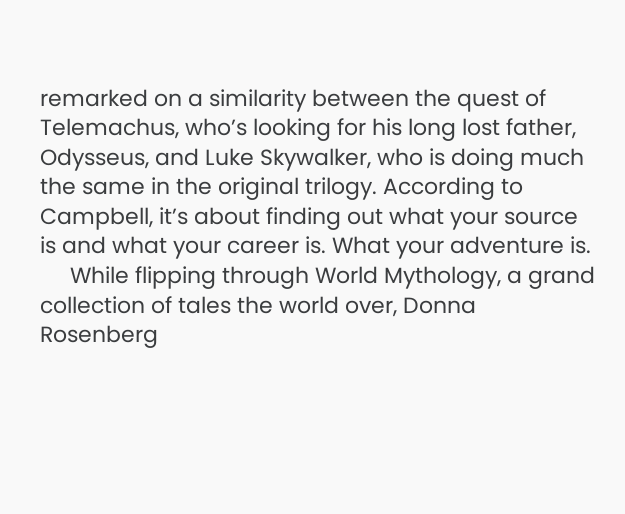remarked on a similarity between the quest of Telemachus, who’s looking for his long lost father, Odysseus, and Luke Skywalker, who is doing much the same in the original trilogy. According to Campbell, it’s about finding out what your source is and what your career is. What your adventure is.
     While flipping through World Mythology, a grand collection of tales the world over, Donna Rosenberg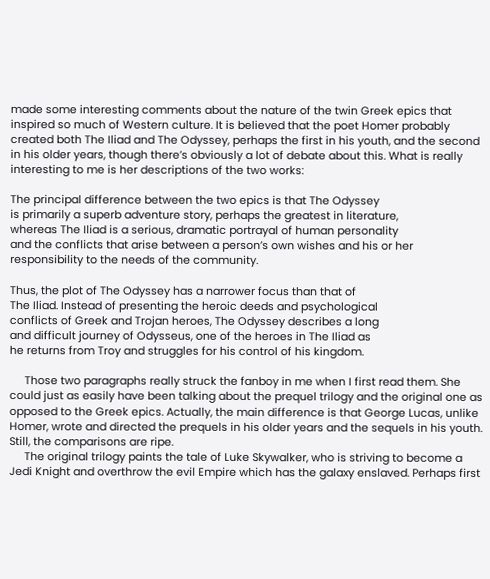made some interesting comments about the nature of the twin Greek epics that inspired so much of Western culture. It is believed that the poet Homer probably created both The Iliad and The Odyssey, perhaps the first in his youth, and the second in his older years, though there’s obviously a lot of debate about this. What is really interesting to me is her descriptions of the two works:

The principal difference between the two epics is that The Odyssey
is primarily a superb adventure story, perhaps the greatest in literature,
whereas The Iliad is a serious, dramatic portrayal of human personality
and the conflicts that arise between a person’s own wishes and his or her
responsibility to the needs of the community.

Thus, the plot of The Odyssey has a narrower focus than that of
The Iliad. Instead of presenting the heroic deeds and psychological
conflicts of Greek and Trojan heroes, The Odyssey describes a long
and difficult journey of Odysseus, one of the heroes in The Iliad as
he returns from Troy and struggles for his control of his kingdom.

     Those two paragraphs really struck the fanboy in me when I first read them. She could just as easily have been talking about the prequel trilogy and the original one as opposed to the Greek epics. Actually, the main difference is that George Lucas, unlike Homer, wrote and directed the prequels in his older years and the sequels in his youth. Still, the comparisons are ripe.
     The original trilogy paints the tale of Luke Skywalker, who is striving to become a Jedi Knight and overthrow the evil Empire which has the galaxy enslaved. Perhaps first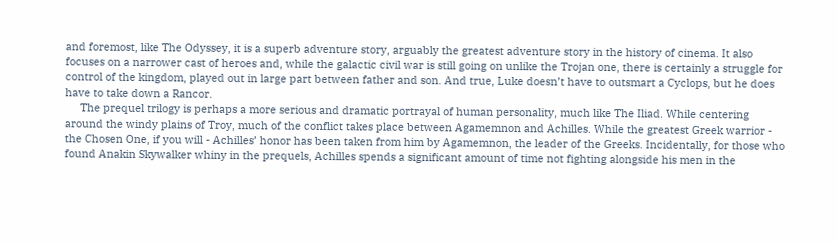and foremost, like The Odyssey, it is a superb adventure story, arguably the greatest adventure story in the history of cinema. It also focuses on a narrower cast of heroes and, while the galactic civil war is still going on unlike the Trojan one, there is certainly a struggle for control of the kingdom, played out in large part between father and son. And true, Luke doesn’t have to outsmart a Cyclops, but he does have to take down a Rancor.
     The prequel trilogy is perhaps a more serious and dramatic portrayal of human personality, much like The Iliad. While centering around the windy plains of Troy, much of the conflict takes place between Agamemnon and Achilles. While the greatest Greek warrior - the Chosen One, if you will - Achilles’ honor has been taken from him by Agamemnon, the leader of the Greeks. Incidentally, for those who found Anakin Skywalker whiny in the prequels, Achilles spends a significant amount of time not fighting alongside his men in the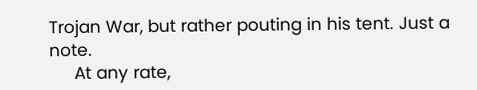Trojan War, but rather pouting in his tent. Just a note.
     At any rate,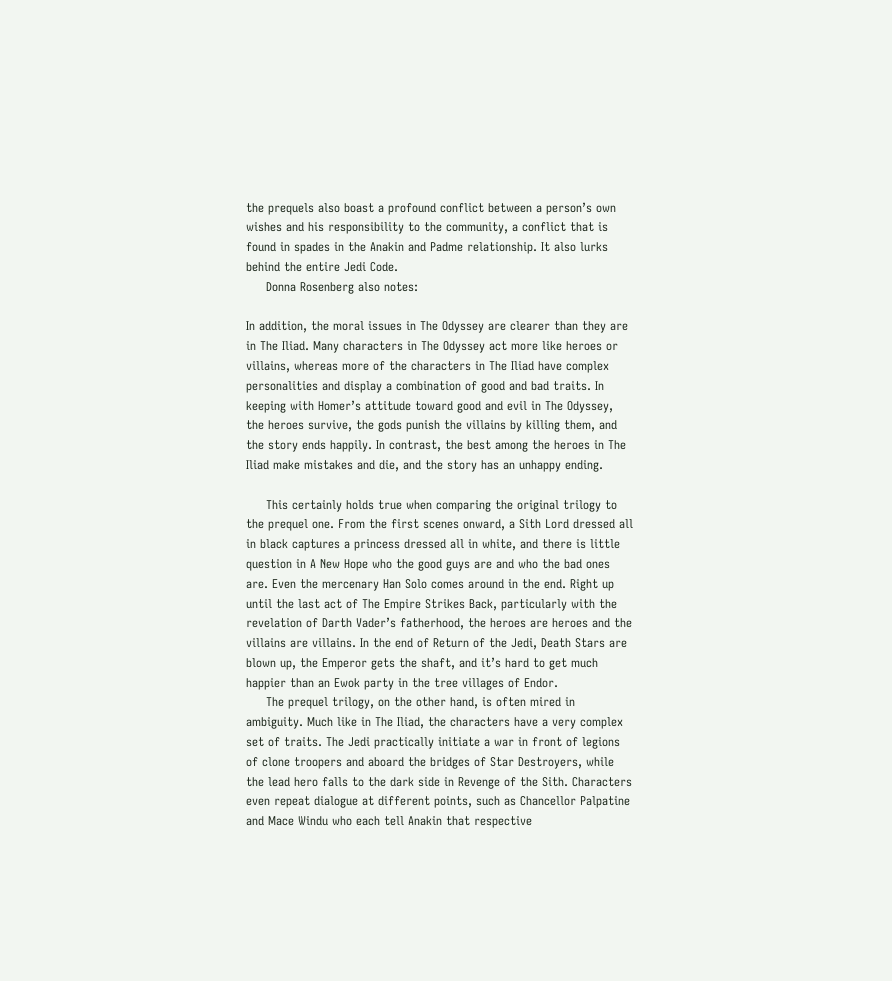the prequels also boast a profound conflict between a person’s own wishes and his responsibility to the community, a conflict that is found in spades in the Anakin and Padme relationship. It also lurks behind the entire Jedi Code.
     Donna Rosenberg also notes:

In addition, the moral issues in The Odyssey are clearer than they are
in The Iliad. Many characters in The Odyssey act more like heroes or
villains, whereas more of the characters in The Iliad have complex
personalities and display a combination of good and bad traits. In
keeping with Homer’s attitude toward good and evil in The Odyssey,
the heroes survive, the gods punish the villains by killing them, and
the story ends happily. In contrast, the best among the heroes in The
Iliad make mistakes and die, and the story has an unhappy ending.

     This certainly holds true when comparing the original trilogy to the prequel one. From the first scenes onward, a Sith Lord dressed all in black captures a princess dressed all in white, and there is little question in A New Hope who the good guys are and who the bad ones are. Even the mercenary Han Solo comes around in the end. Right up until the last act of The Empire Strikes Back, particularly with the revelation of Darth Vader’s fatherhood, the heroes are heroes and the villains are villains. In the end of Return of the Jedi, Death Stars are blown up, the Emperor gets the shaft, and it’s hard to get much happier than an Ewok party in the tree villages of Endor.
     The prequel trilogy, on the other hand, is often mired in ambiguity. Much like in The Iliad, the characters have a very complex set of traits. The Jedi practically initiate a war in front of legions of clone troopers and aboard the bridges of Star Destroyers, while the lead hero falls to the dark side in Revenge of the Sith. Characters even repeat dialogue at different points, such as Chancellor Palpatine and Mace Windu who each tell Anakin that respective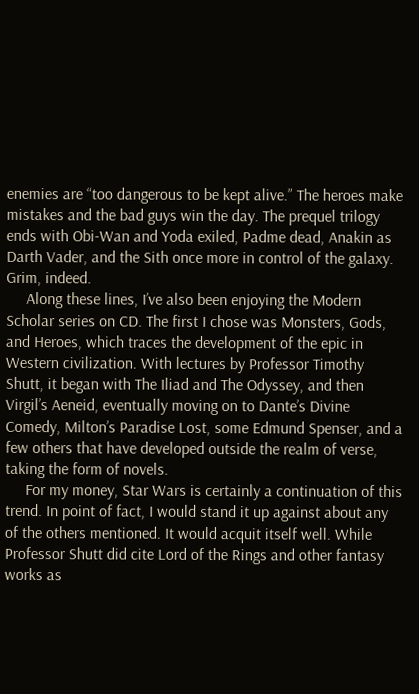enemies are “too dangerous to be kept alive.” The heroes make mistakes and the bad guys win the day. The prequel trilogy ends with Obi-Wan and Yoda exiled, Padme dead, Anakin as Darth Vader, and the Sith once more in control of the galaxy. Grim, indeed.
     Along these lines, I’ve also been enjoying the Modern Scholar series on CD. The first I chose was Monsters, Gods, and Heroes, which traces the development of the epic in Western civilization. With lectures by Professor Timothy Shutt, it began with The Iliad and The Odyssey, and then Virgil’s Aeneid, eventually moving on to Dante’s Divine Comedy, Milton’s Paradise Lost, some Edmund Spenser, and a few others that have developed outside the realm of verse, taking the form of novels.
     For my money, Star Wars is certainly a continuation of this trend. In point of fact, I would stand it up against about any of the others mentioned. It would acquit itself well. While Professor Shutt did cite Lord of the Rings and other fantasy works as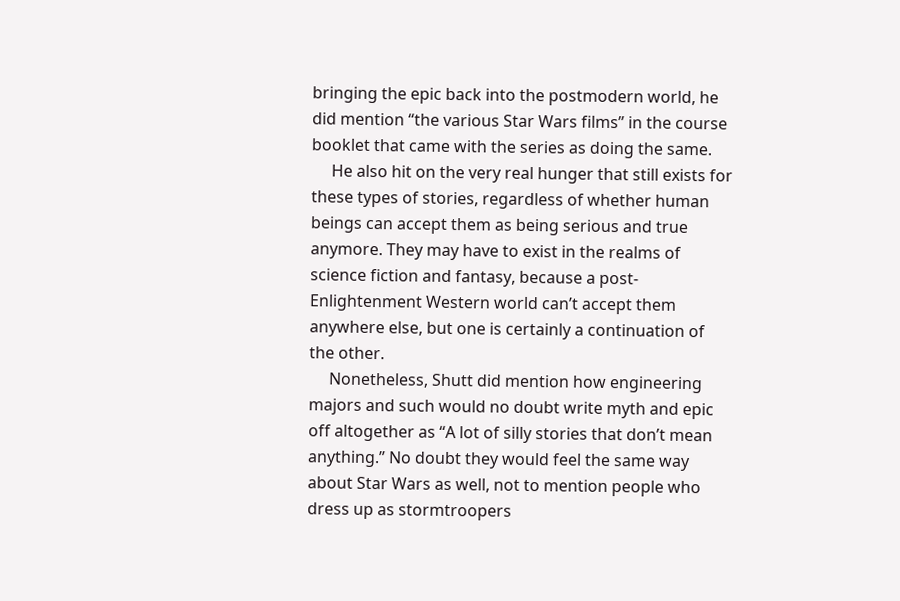bringing the epic back into the postmodern world, he did mention “the various Star Wars films” in the course booklet that came with the series as doing the same.
     He also hit on the very real hunger that still exists for these types of stories, regardless of whether human beings can accept them as being serious and true anymore. They may have to exist in the realms of science fiction and fantasy, because a post-Enlightenment Western world can’t accept them anywhere else, but one is certainly a continuation of the other.
     Nonetheless, Shutt did mention how engineering majors and such would no doubt write myth and epic off altogether as “A lot of silly stories that don’t mean anything.” No doubt they would feel the same way about Star Wars as well, not to mention people who dress up as stormtroopers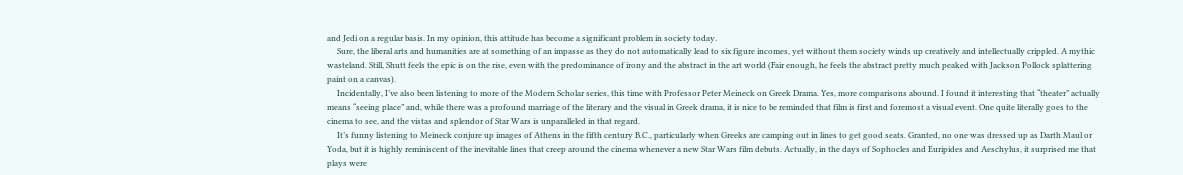and Jedi on a regular basis. In my opinion, this attitude has become a significant problem in society today.
     Sure, the liberal arts and humanities are at something of an impasse as they do not automatically lead to six figure incomes, yet without them society winds up creatively and intellectually crippled. A mythic wasteland. Still, Shutt feels the epic is on the rise, even with the predominance of irony and the abstract in the art world (Fair enough, he feels the abstract pretty much peaked with Jackson Pollock splattering paint on a canvas).
     Incidentally, I’ve also been listening to more of the Modern Scholar series, this time with Professor Peter Meineck on Greek Drama. Yes, more comparisons abound. I found it interesting that “theater” actually means “seeing place” and, while there was a profound marriage of the literary and the visual in Greek drama, it is nice to be reminded that film is first and foremost a visual event. One quite literally goes to the cinema to see, and the vistas and splendor of Star Wars is unparalleled in that regard.
     It’s funny listening to Meineck conjure up images of Athens in the fifth century B.C., particularly when Greeks are camping out in lines to get good seats. Granted, no one was dressed up as Darth Maul or Yoda, but it is highly reminiscent of the inevitable lines that creep around the cinema whenever a new Star Wars film debuts. Actually, in the days of Sophocles and Euripides and Aeschylus, it surprised me that plays were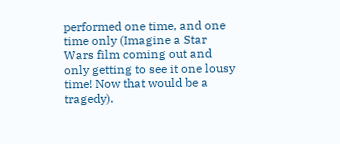performed one time, and one time only (Imagine a Star Wars film coming out and only getting to see it one lousy time! Now that would be a tragedy).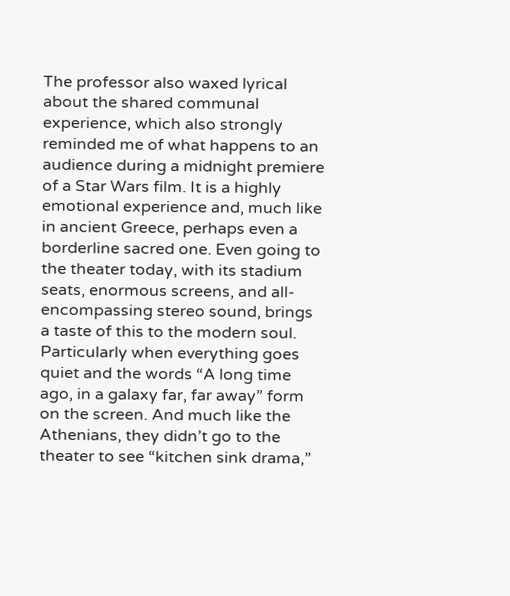The professor also waxed lyrical about the shared communal experience, which also strongly reminded me of what happens to an audience during a midnight premiere of a Star Wars film. It is a highly emotional experience and, much like in ancient Greece, perhaps even a borderline sacred one. Even going to the theater today, with its stadium seats, enormous screens, and all-encompassing stereo sound, brings a taste of this to the modern soul. Particularly when everything goes quiet and the words “A long time ago, in a galaxy far, far away” form on the screen. And much like the Athenians, they didn’t go to the theater to see “kitchen sink drama,”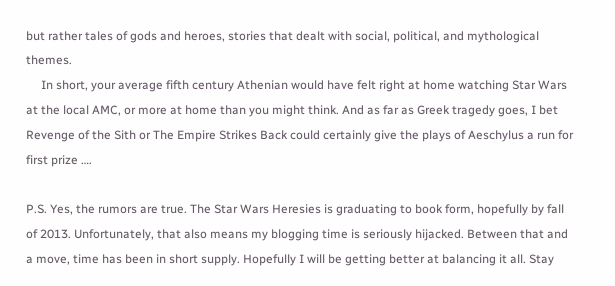but rather tales of gods and heroes, stories that dealt with social, political, and mythological themes.
     In short, your average fifth century Athenian would have felt right at home watching Star Wars at the local AMC, or more at home than you might think. And as far as Greek tragedy goes, I bet Revenge of the Sith or The Empire Strikes Back could certainly give the plays of Aeschylus a run for first prize ….

P.S. Yes, the rumors are true. The Star Wars Heresies is graduating to book form, hopefully by fall of 2013. Unfortunately, that also means my blogging time is seriously hijacked. Between that and a move, time has been in short supply. Hopefully I will be getting better at balancing it all. Stay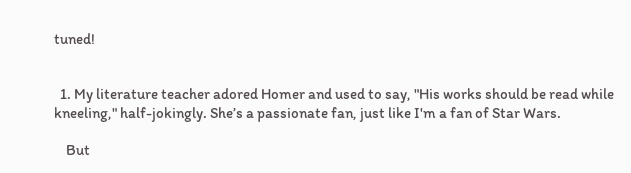tuned!


  1. My literature teacher adored Homer and used to say, "His works should be read while kneeling," half-jokingly. She’s a passionate fan, just like I'm a fan of Star Wars.

    But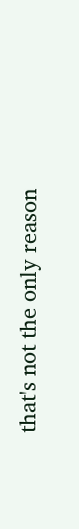that's not the only reason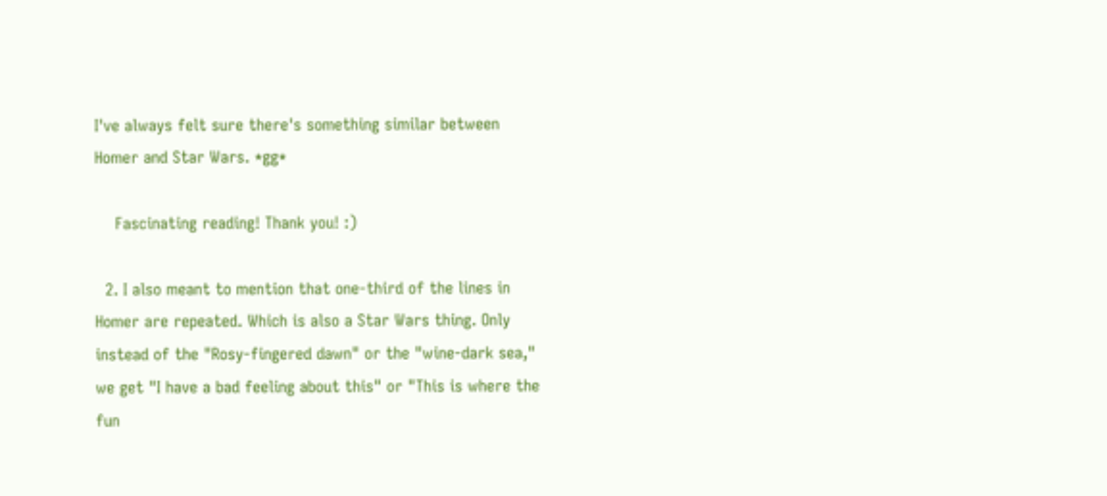I've always felt sure there's something similar between Homer and Star Wars. *gg*

    Fascinating reading! Thank you! :)

  2. I also meant to mention that one-third of the lines in Homer are repeated. Which is also a Star Wars thing. Only instead of the "Rosy-fingered dawn" or the "wine-dark sea," we get "I have a bad feeling about this" or "This is where the fun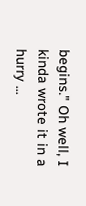begins." Oh well, I kinda wrote it in a hurry ...